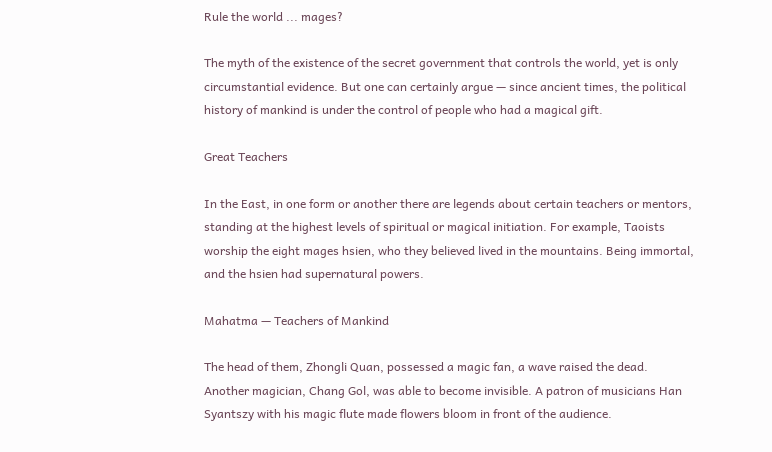Rule the world ... mages?

The myth of the existence of the secret government that controls the world, yet is only circumstantial evidence. But one can certainly argue — since ancient times, the political history of mankind is under the control of people who had a magical gift.

Great Teachers

In the East, in one form or another there are legends about certain teachers or mentors, standing at the highest levels of spiritual or magical initiation. For example, Taoists worship the eight mages hsien, who they believed lived in the mountains. Being immortal, and the hsien had supernatural powers.

Mahatma — Teachers of Mankind

The head of them, Zhongli Quan, possessed a magic fan, a wave raised the dead. Another magician, Chang Gol, was able to become invisible. A patron of musicians Han Syantszy with his magic flute made flowers bloom in front of the audience.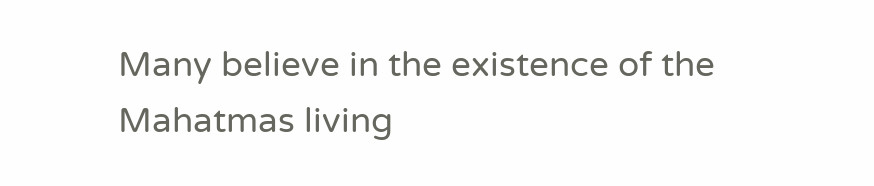Many believe in the existence of the Mahatmas living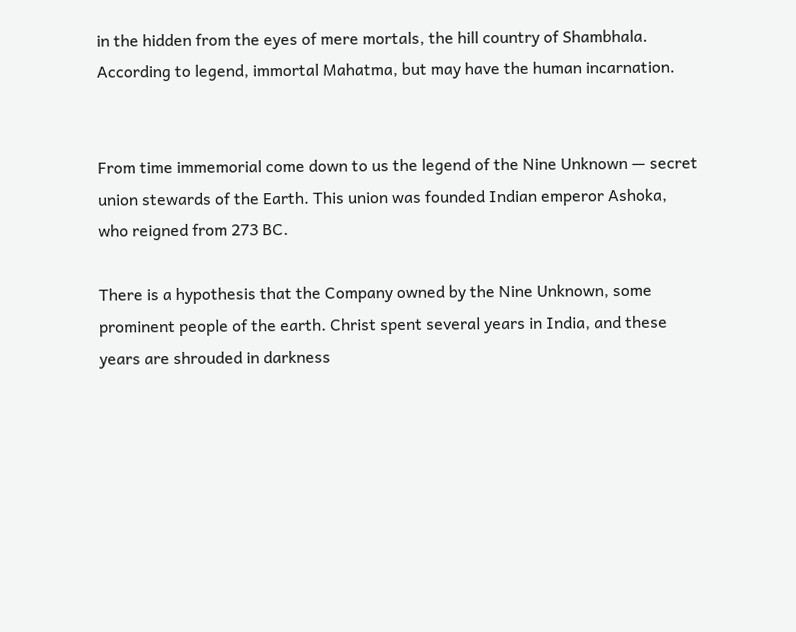in the hidden from the eyes of mere mortals, the hill country of Shambhala. According to legend, immortal Mahatma, but may have the human incarnation.


From time immemorial come down to us the legend of the Nine Unknown — secret union stewards of the Earth. This union was founded Indian emperor Ashoka, who reigned from 273 BC.

There is a hypothesis that the Company owned by the Nine Unknown, some prominent people of the earth. Christ spent several years in India, and these years are shrouded in darkness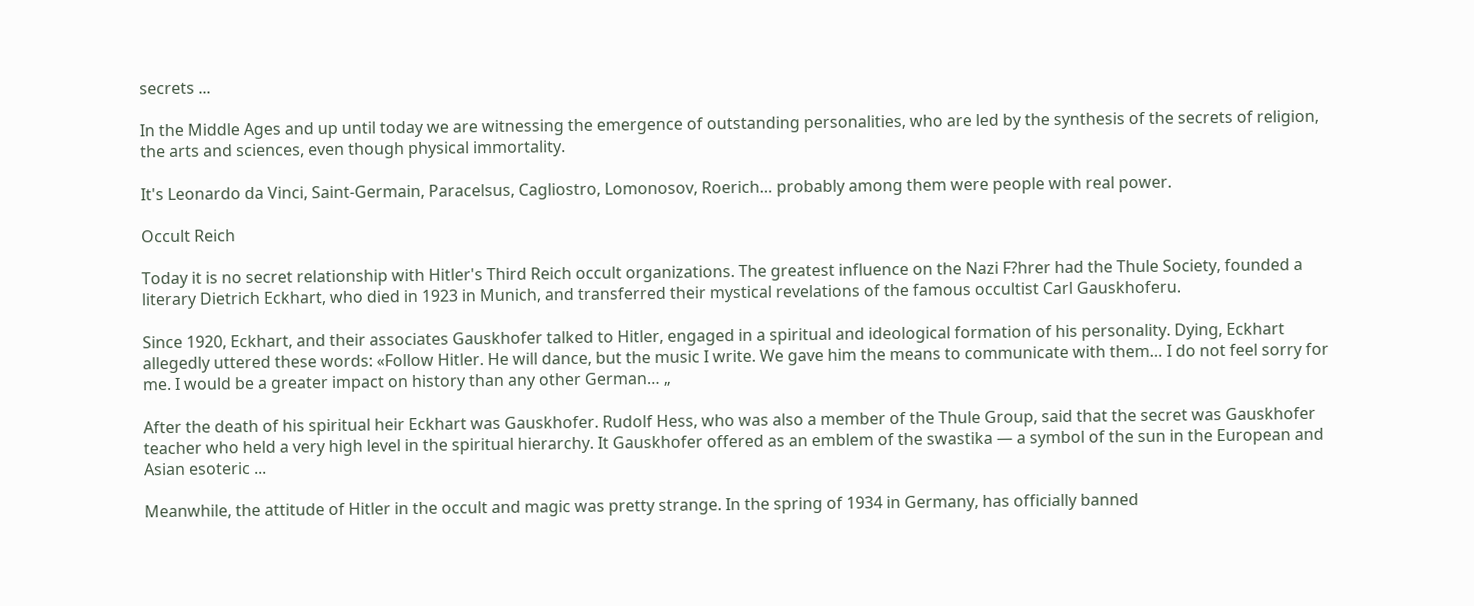secrets ...

In the Middle Ages and up until today we are witnessing the emergence of outstanding personalities, who are led by the synthesis of the secrets of religion, the arts and sciences, even though physical immortality.

It's Leonardo da Vinci, Saint-Germain, Paracelsus, Cagliostro, Lomonosov, Roerich… probably among them were people with real power.

Occult Reich

Today it is no secret relationship with Hitler's Third Reich occult organizations. The greatest influence on the Nazi F?hrer had the Thule Society, founded a literary Dietrich Eckhart, who died in 1923 in Munich, and transferred their mystical revelations of the famous occultist Carl Gauskhoferu.

Since 1920, Eckhart, and their associates Gauskhofer talked to Hitler, engaged in a spiritual and ideological formation of his personality. Dying, Eckhart allegedly uttered these words: «Follow Hitler. He will dance, but the music I write. We gave him the means to communicate with them… I do not feel sorry for me. I would be a greater impact on history than any other German… „

After the death of his spiritual heir Eckhart was Gauskhofer. Rudolf Hess, who was also a member of the Thule Group, said that the secret was Gauskhofer teacher who held a very high level in the spiritual hierarchy. It Gauskhofer offered as an emblem of the swastika — a symbol of the sun in the European and Asian esoteric ...

Meanwhile, the attitude of Hitler in the occult and magic was pretty strange. In the spring of 1934 in Germany, has officially banned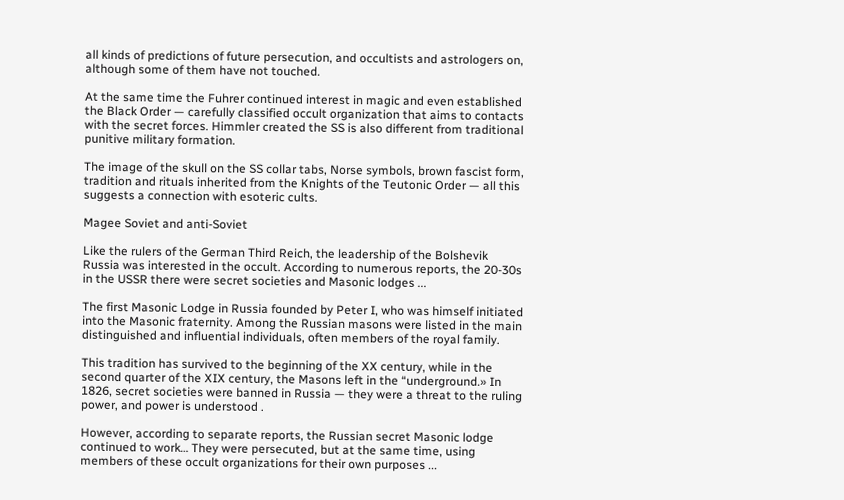all kinds of predictions of future persecution, and occultists and astrologers on, although some of them have not touched.

At the same time the Fuhrer continued interest in magic and even established the Black Order — carefully classified occult organization that aims to contacts with the secret forces. Himmler created the SS is also different from traditional punitive military formation.

The image of the skull on the SS collar tabs, Norse symbols, brown fascist form, tradition and rituals inherited from the Knights of the Teutonic Order — all this suggests a connection with esoteric cults.

Magee Soviet and anti-Soviet

Like the rulers of the German Third Reich, the leadership of the Bolshevik Russia was interested in the occult. According to numerous reports, the 20-30s in the USSR there were secret societies and Masonic lodges ...

The first Masonic Lodge in Russia founded by Peter I, who was himself initiated into the Masonic fraternity. Among the Russian masons were listed in the main distinguished and influential individuals, often members of the royal family.

This tradition has survived to the beginning of the XX century, while in the second quarter of the XIX century, the Masons left in the “underground.» In 1826, secret societies were banned in Russia — they were a threat to the ruling power, and power is understood .

However, according to separate reports, the Russian secret Masonic lodge continued to work… They were persecuted, but at the same time, using members of these occult organizations for their own purposes ...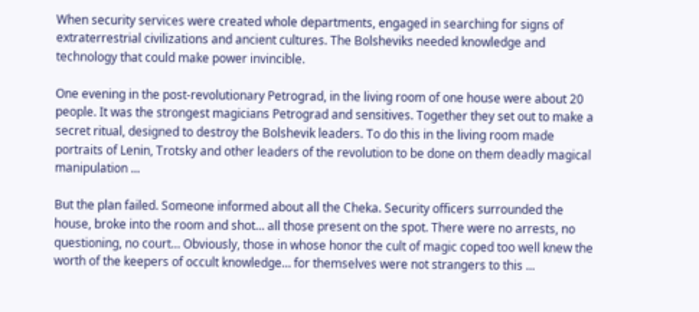When security services were created whole departments, engaged in searching for signs of extraterrestrial civilizations and ancient cultures. The Bolsheviks needed knowledge and technology that could make power invincible.

One evening in the post-revolutionary Petrograd, in the living room of one house were about 20 people. It was the strongest magicians Petrograd and sensitives. Together they set out to make a secret ritual, designed to destroy the Bolshevik leaders. To do this in the living room made portraits of Lenin, Trotsky and other leaders of the revolution to be done on them deadly magical manipulation ...

But the plan failed. Someone informed about all the Cheka. Security officers surrounded the house, broke into the room and shot… all those present on the spot. There were no arrests, no questioning, no court… Obviously, those in whose honor the cult of magic coped too well knew the worth of the keepers of occult knowledge… for themselves were not strangers to this ...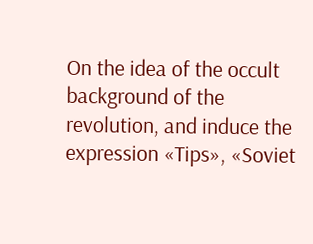On the idea of the occult background of the revolution, and induce the expression «Tips», «Soviet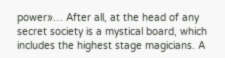power»… After all, at the head of any secret society is a mystical board, which includes the highest stage magicians. A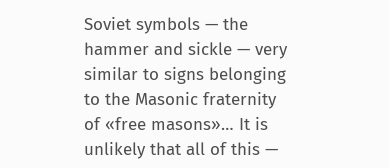Soviet symbols — the hammer and sickle — very similar to signs belonging to the Masonic fraternity of «free masons»… It is unlikely that all of this —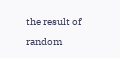the result of random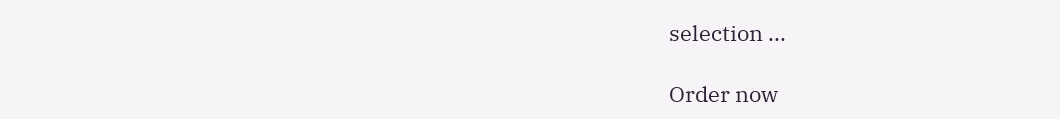selection ...

Order now